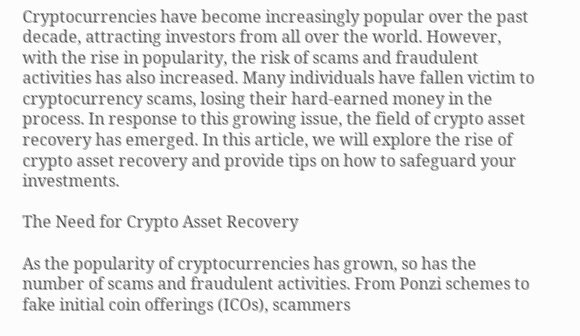Cryptocurrencies have become increasingly popular over the past decade, attracting investors from all over the world. However, with the rise in popularity, the risk of scams and fraudulent activities has also increased. Many individuals have fallen victim to cryptocurrency scams, losing their hard-earned money in the process. In response to this growing issue, the field of crypto asset recovery has emerged. In this article, we will explore the rise of crypto asset recovery and provide tips on how to safeguard your investments.

The Need for Crypto Asset Recovery

As the popularity of cryptocurrencies has grown, so has the number of scams and fraudulent activities. From Ponzi schemes to fake initial coin offerings (ICOs), scammers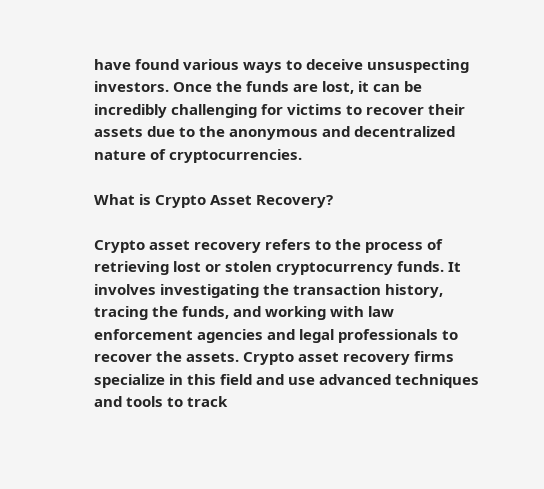have found various ways to deceive unsuspecting investors. Once the funds are lost, it can be incredibly challenging for victims to recover their assets due to the anonymous and decentralized nature of cryptocurrencies.

What is Crypto Asset Recovery?

Crypto asset recovery refers to the process of retrieving lost or stolen cryptocurrency funds. It involves investigating the transaction history, tracing the funds, and working with law enforcement agencies and legal professionals to recover the assets. Crypto asset recovery firms specialize in this field and use advanced techniques and tools to track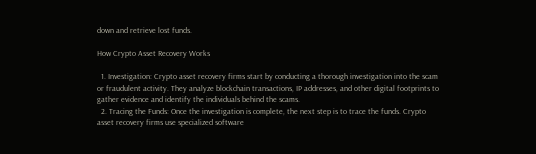down and retrieve lost funds.

How Crypto Asset Recovery Works

  1. Investigation: Crypto asset recovery firms start by conducting a thorough investigation into the scam or fraudulent activity. They analyze blockchain transactions, IP addresses, and other digital footprints to gather evidence and identify the individuals behind the scams.
  2. Tracing the Funds: Once the investigation is complete, the next step is to trace the funds. Crypto asset recovery firms use specialized software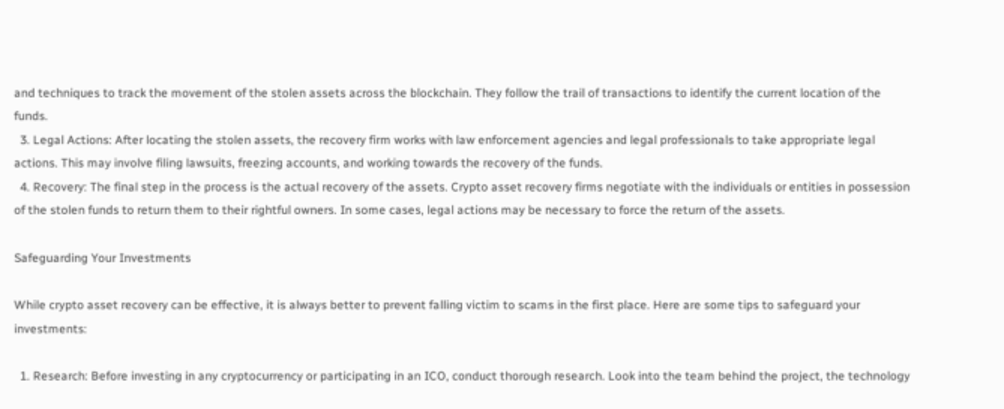and techniques to track the movement of the stolen assets across the blockchain. They follow the trail of transactions to identify the current location of the funds.
  3. Legal Actions: After locating the stolen assets, the recovery firm works with law enforcement agencies and legal professionals to take appropriate legal actions. This may involve filing lawsuits, freezing accounts, and working towards the recovery of the funds.
  4. Recovery: The final step in the process is the actual recovery of the assets. Crypto asset recovery firms negotiate with the individuals or entities in possession of the stolen funds to return them to their rightful owners. In some cases, legal actions may be necessary to force the return of the assets.

Safeguarding Your Investments

While crypto asset recovery can be effective, it is always better to prevent falling victim to scams in the first place. Here are some tips to safeguard your investments:

  1. Research: Before investing in any cryptocurrency or participating in an ICO, conduct thorough research. Look into the team behind the project, the technology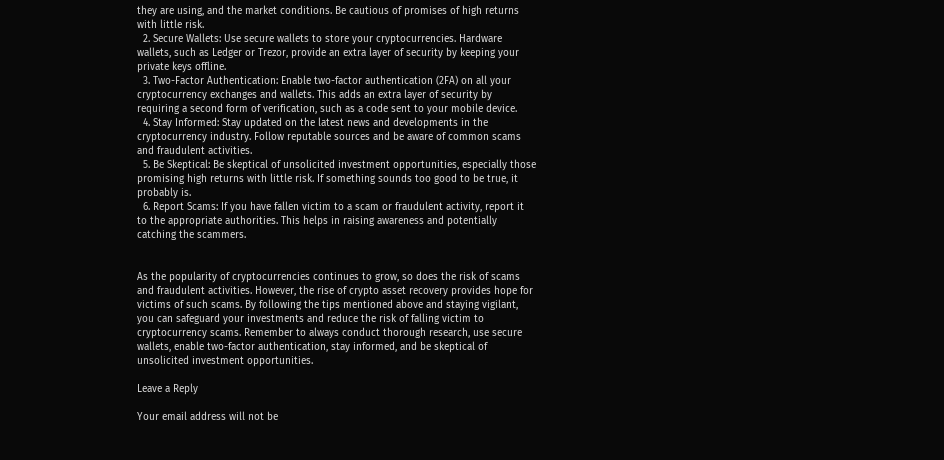they are using, and the market conditions. Be cautious of promises of high returns with little risk.
  2. Secure Wallets: Use secure wallets to store your cryptocurrencies. Hardware wallets, such as Ledger or Trezor, provide an extra layer of security by keeping your private keys offline.
  3. Two-Factor Authentication: Enable two-factor authentication (2FA) on all your cryptocurrency exchanges and wallets. This adds an extra layer of security by requiring a second form of verification, such as a code sent to your mobile device.
  4. Stay Informed: Stay updated on the latest news and developments in the cryptocurrency industry. Follow reputable sources and be aware of common scams and fraudulent activities.
  5. Be Skeptical: Be skeptical of unsolicited investment opportunities, especially those promising high returns with little risk. If something sounds too good to be true, it probably is.
  6. Report Scams: If you have fallen victim to a scam or fraudulent activity, report it to the appropriate authorities. This helps in raising awareness and potentially catching the scammers.


As the popularity of cryptocurrencies continues to grow, so does the risk of scams and fraudulent activities. However, the rise of crypto asset recovery provides hope for victims of such scams. By following the tips mentioned above and staying vigilant, you can safeguard your investments and reduce the risk of falling victim to cryptocurrency scams. Remember to always conduct thorough research, use secure wallets, enable two-factor authentication, stay informed, and be skeptical of unsolicited investment opportunities.

Leave a Reply

Your email address will not be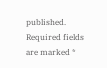published. Required fields are marked *